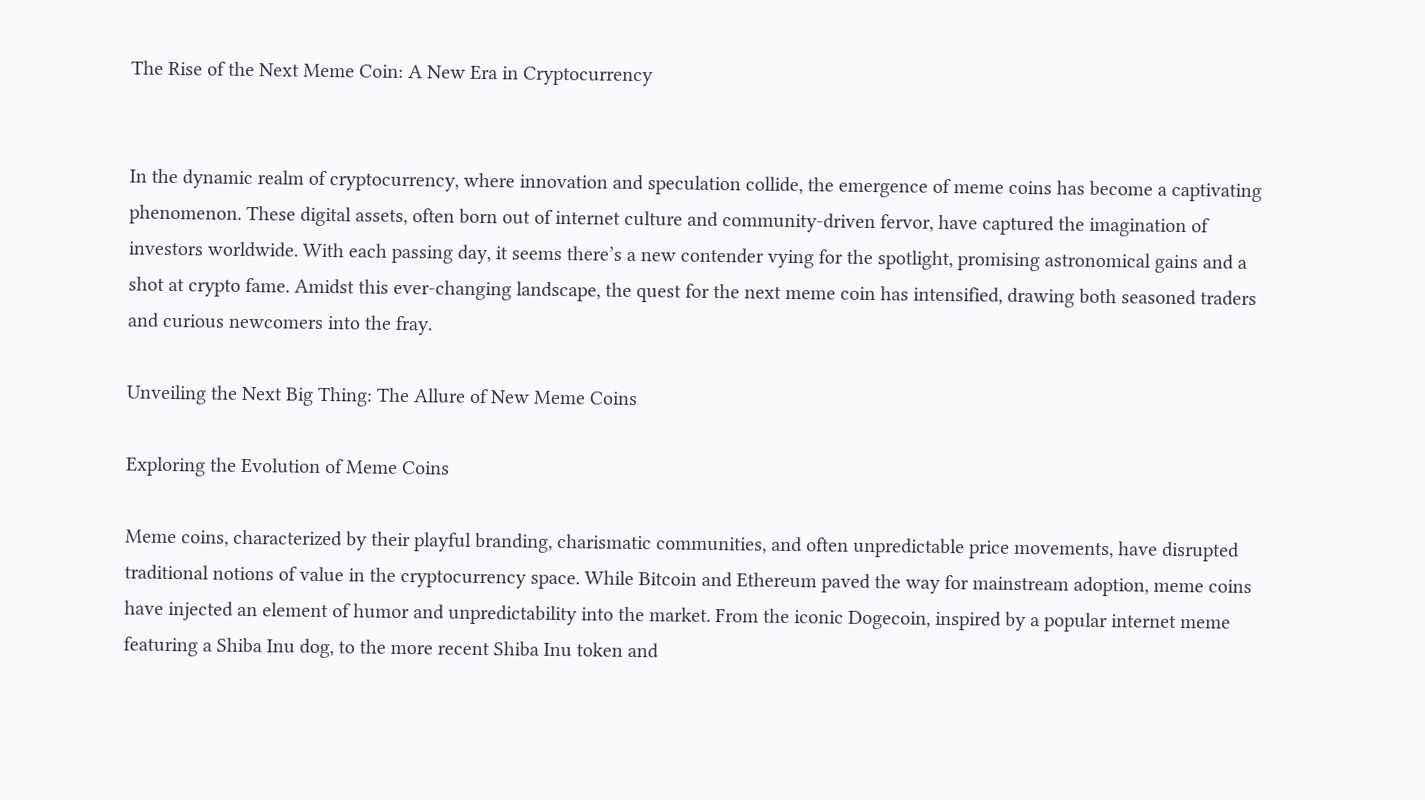The Rise of the Next Meme Coin: A New Era in Cryptocurrency


In the dynamic realm of cryptocurrency, where innovation and speculation collide, the emergence of meme coins has become a captivating phenomenon. These digital assets, often born out of internet culture and community-driven fervor, have captured the imagination of investors worldwide. With each passing day, it seems there’s a new contender vying for the spotlight, promising astronomical gains and a shot at crypto fame. Amidst this ever-changing landscape, the quest for the next meme coin has intensified, drawing both seasoned traders and curious newcomers into the fray.

Unveiling the Next Big Thing: The Allure of New Meme Coins

Exploring the Evolution of Meme Coins

Meme coins, characterized by their playful branding, charismatic communities, and often unpredictable price movements, have disrupted traditional notions of value in the cryptocurrency space. While Bitcoin and Ethereum paved the way for mainstream adoption, meme coins have injected an element of humor and unpredictability into the market. From the iconic Dogecoin, inspired by a popular internet meme featuring a Shiba Inu dog, to the more recent Shiba Inu token and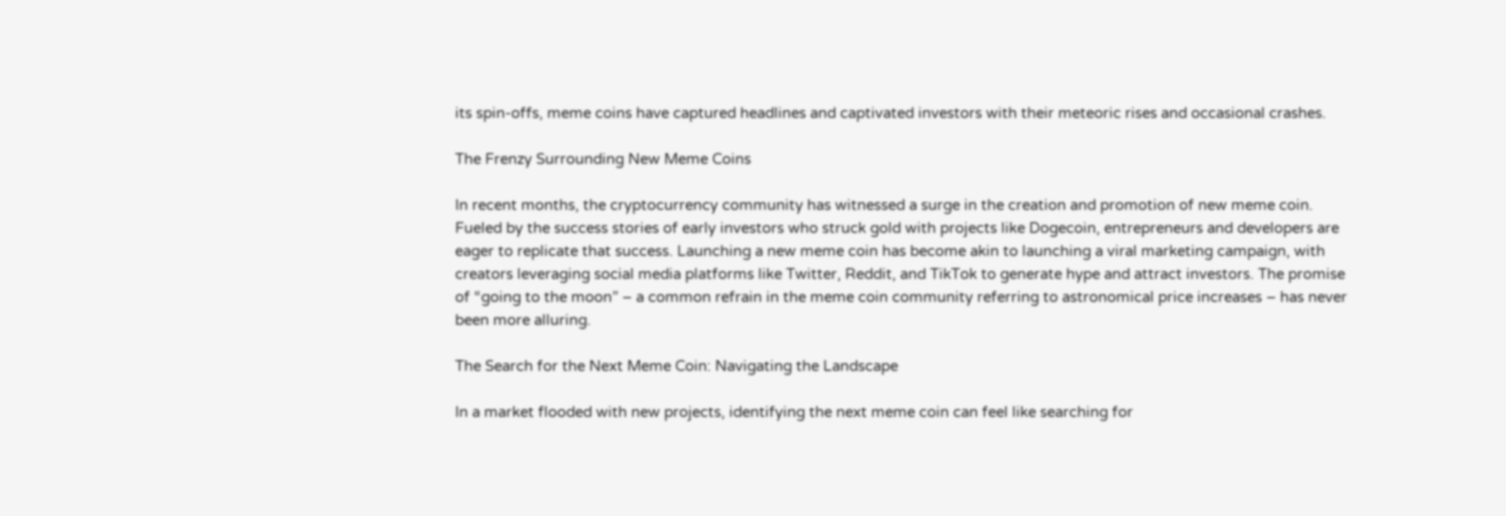its spin-offs, meme coins have captured headlines and captivated investors with their meteoric rises and occasional crashes.

The Frenzy Surrounding New Meme Coins

In recent months, the cryptocurrency community has witnessed a surge in the creation and promotion of new meme coin. Fueled by the success stories of early investors who struck gold with projects like Dogecoin, entrepreneurs and developers are eager to replicate that success. Launching a new meme coin has become akin to launching a viral marketing campaign, with creators leveraging social media platforms like Twitter, Reddit, and TikTok to generate hype and attract investors. The promise of “going to the moon” – a common refrain in the meme coin community referring to astronomical price increases – has never been more alluring.

The Search for the Next Meme Coin: Navigating the Landscape

In a market flooded with new projects, identifying the next meme coin can feel like searching for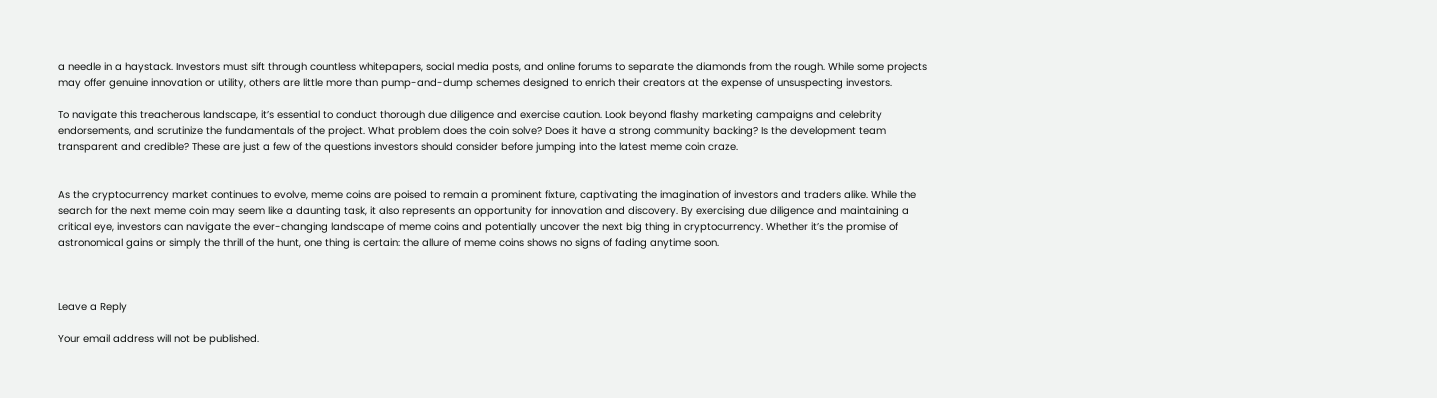a needle in a haystack. Investors must sift through countless whitepapers, social media posts, and online forums to separate the diamonds from the rough. While some projects may offer genuine innovation or utility, others are little more than pump-and-dump schemes designed to enrich their creators at the expense of unsuspecting investors.

To navigate this treacherous landscape, it’s essential to conduct thorough due diligence and exercise caution. Look beyond flashy marketing campaigns and celebrity endorsements, and scrutinize the fundamentals of the project. What problem does the coin solve? Does it have a strong community backing? Is the development team transparent and credible? These are just a few of the questions investors should consider before jumping into the latest meme coin craze.


As the cryptocurrency market continues to evolve, meme coins are poised to remain a prominent fixture, captivating the imagination of investors and traders alike. While the search for the next meme coin may seem like a daunting task, it also represents an opportunity for innovation and discovery. By exercising due diligence and maintaining a critical eye, investors can navigate the ever-changing landscape of meme coins and potentially uncover the next big thing in cryptocurrency. Whether it’s the promise of astronomical gains or simply the thrill of the hunt, one thing is certain: the allure of meme coins shows no signs of fading anytime soon.



Leave a Reply

Your email address will not be published.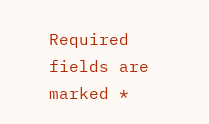Required fields are marked *